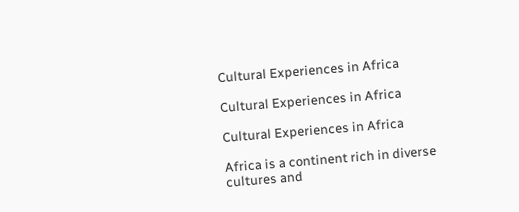Cultural Experiences in Africa

Cultural Experiences in Africa

Cultural Experiences in Africa

Africa is a continent rich in diverse cultures and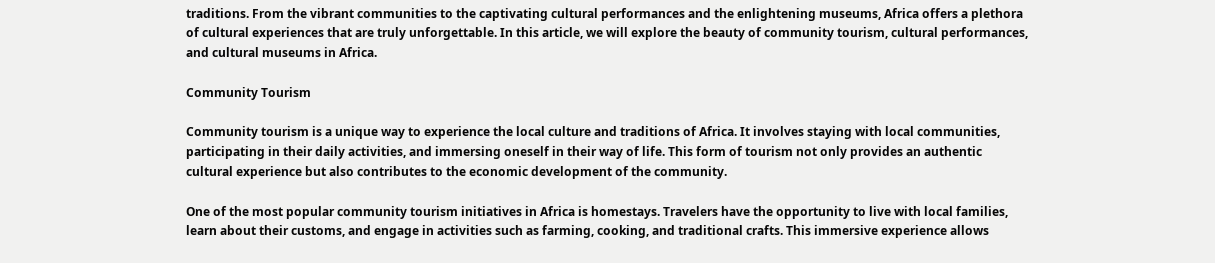traditions. From the vibrant communities to the captivating cultural performances and the enlightening museums, Africa offers a plethora of cultural experiences that are truly unforgettable. In this article, we will explore the beauty of community tourism, cultural performances, and cultural museums in Africa.

Community Tourism

Community tourism is a unique way to experience the local culture and traditions of Africa. It involves staying with local communities, participating in their daily activities, and immersing oneself in their way of life. This form of tourism not only provides an authentic cultural experience but also contributes to the economic development of the community.

One of the most popular community tourism initiatives in Africa is homestays. Travelers have the opportunity to live with local families, learn about their customs, and engage in activities such as farming, cooking, and traditional crafts. This immersive experience allows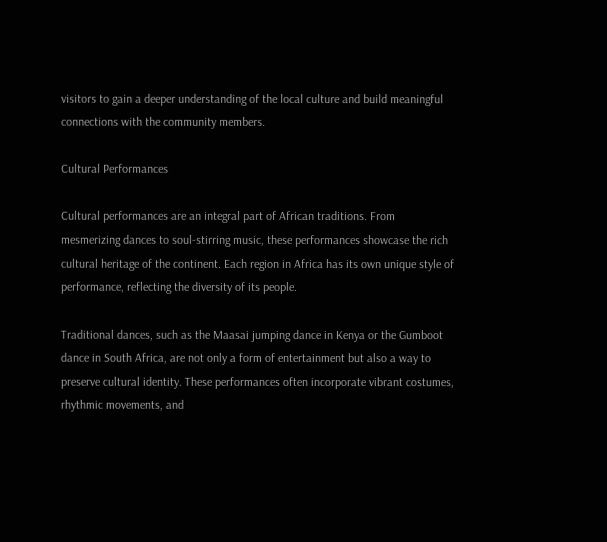visitors to gain a deeper understanding of the local culture and build meaningful connections with the community members.

Cultural Performances

Cultural performances are an integral part of African traditions. From mesmerizing dances to soul-stirring music, these performances showcase the rich cultural heritage of the continent. Each region in Africa has its own unique style of performance, reflecting the diversity of its people.

Traditional dances, such as the Maasai jumping dance in Kenya or the Gumboot dance in South Africa, are not only a form of entertainment but also a way to preserve cultural identity. These performances often incorporate vibrant costumes, rhythmic movements, and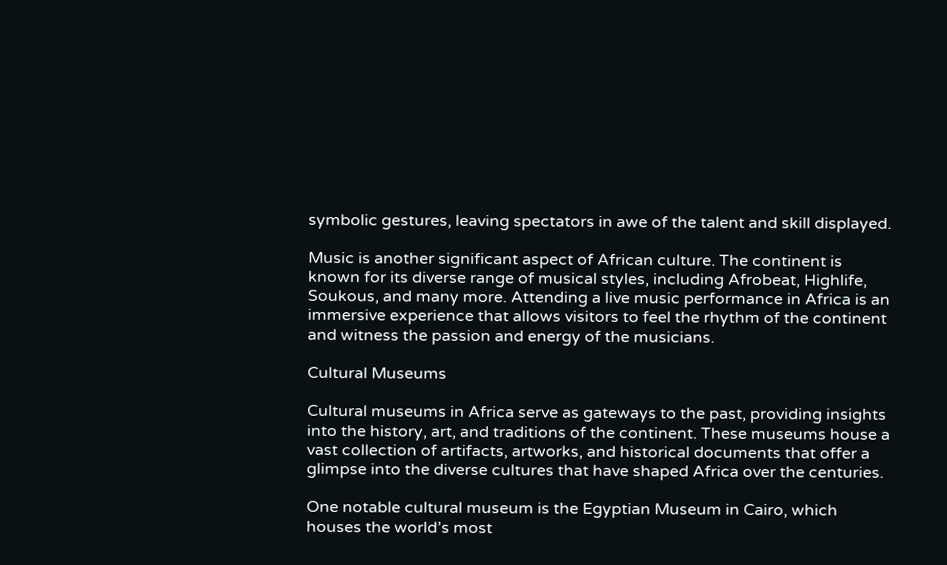symbolic gestures, leaving spectators in awe of the talent and skill displayed.

Music is another significant aspect of African culture. The continent is known for its diverse range of musical styles, including Afrobeat, Highlife, Soukous, and many more. Attending a live music performance in Africa is an immersive experience that allows visitors to feel the rhythm of the continent and witness the passion and energy of the musicians.

Cultural Museums

Cultural museums in Africa serve as gateways to the past, providing insights into the history, art, and traditions of the continent. These museums house a vast collection of artifacts, artworks, and historical documents that offer a glimpse into the diverse cultures that have shaped Africa over the centuries.

One notable cultural museum is the Egyptian Museum in Cairo, which houses the world’s most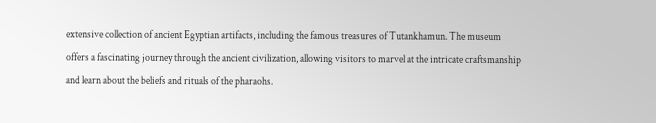extensive collection of ancient Egyptian artifacts, including the famous treasures of Tutankhamun. The museum offers a fascinating journey through the ancient civilization, allowing visitors to marvel at the intricate craftsmanship and learn about the beliefs and rituals of the pharaohs.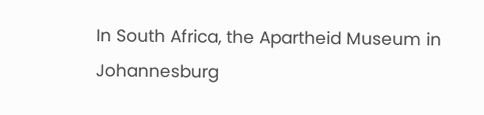In South Africa, the Apartheid Museum in Johannesburg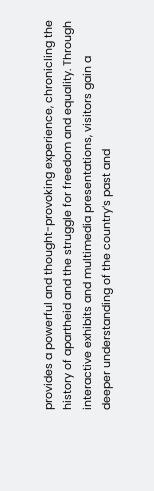provides a powerful and thought-provoking experience, chronicling the history of apartheid and the struggle for freedom and equality. Through interactive exhibits and multimedia presentations, visitors gain a deeper understanding of the country’s past and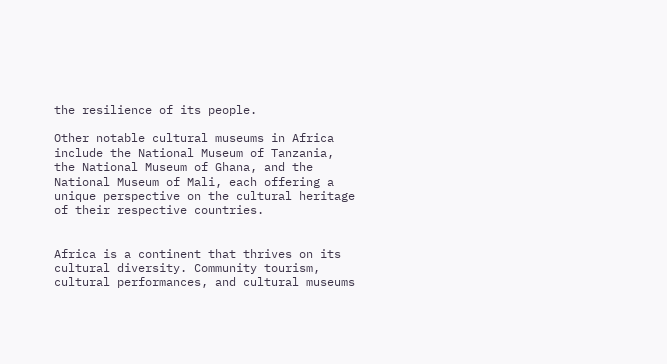the resilience of its people.

Other notable cultural museums in Africa include the National Museum of Tanzania, the National Museum of Ghana, and the National Museum of Mali, each offering a unique perspective on the cultural heritage of their respective countries.


Africa is a continent that thrives on its cultural diversity. Community tourism, cultural performances, and cultural museums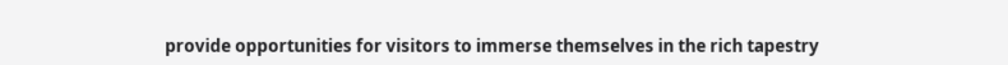provide opportunities for visitors to immerse themselves in the rich tapestry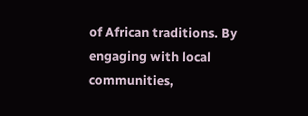of African traditions. By engaging with local communities,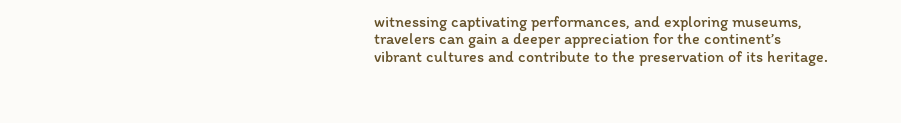witnessing captivating performances, and exploring museums, travelers can gain a deeper appreciation for the continent’s vibrant cultures and contribute to the preservation of its heritage.